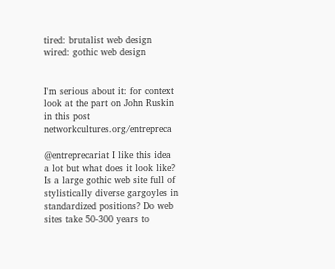tired: brutalist web design
wired: gothic web design


I'm serious about it: for context look at the part on John Ruskin in this post networkcultures.org/entrepreca

@entreprecariat I like this idea a lot but what does it look like? Is a large gothic web site full of stylistically diverse gargoyles in standardized positions? Do web sites take 50-300 years to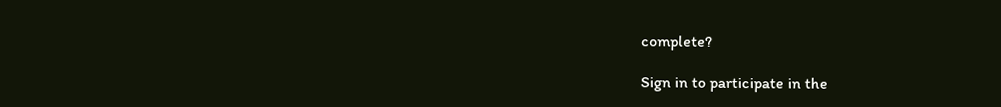complete?

Sign in to participate in the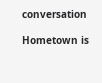conversation

Hometown is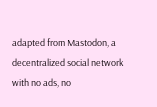adapted from Mastodon, a decentralized social network with no ads, no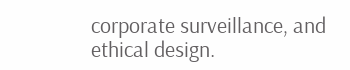corporate surveillance, and ethical design.